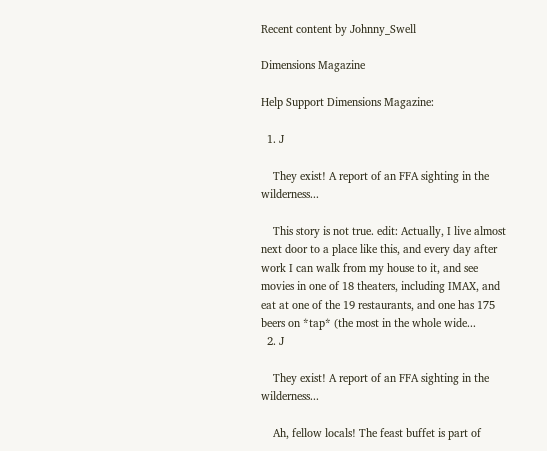Recent content by Johnny_Swell

Dimensions Magazine

Help Support Dimensions Magazine:

  1. J

    They exist! A report of an FFA sighting in the wilderness...

    This story is not true. edit: Actually, I live almost next door to a place like this, and every day after work I can walk from my house to it, and see movies in one of 18 theaters, including IMAX, and eat at one of the 19 restaurants, and one has 175 beers on *tap* (the most in the whole wide...
  2. J

    They exist! A report of an FFA sighting in the wilderness...

    Ah, fellow locals! The feast buffet is part of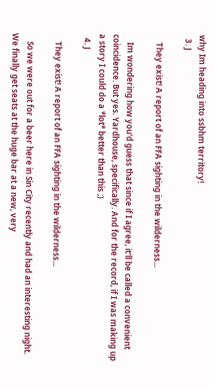why Im heading into ssbhm territory!
  3. J

    They exist! A report of an FFA sighting in the wilderness...

    Im wondering how you'd guess that since if I agree, it'll be called a convenient coincidence. But yes. Yardhouse, specifically. And for the record, if I was making up a story I could do a *lot* better than this ;)
  4. J

    They exist! A report of an FFA sighting in the wilderness...

    So we were out for a beer here in Sin City recently and had an interesting night. We finally get seats at the huge bar at a new, very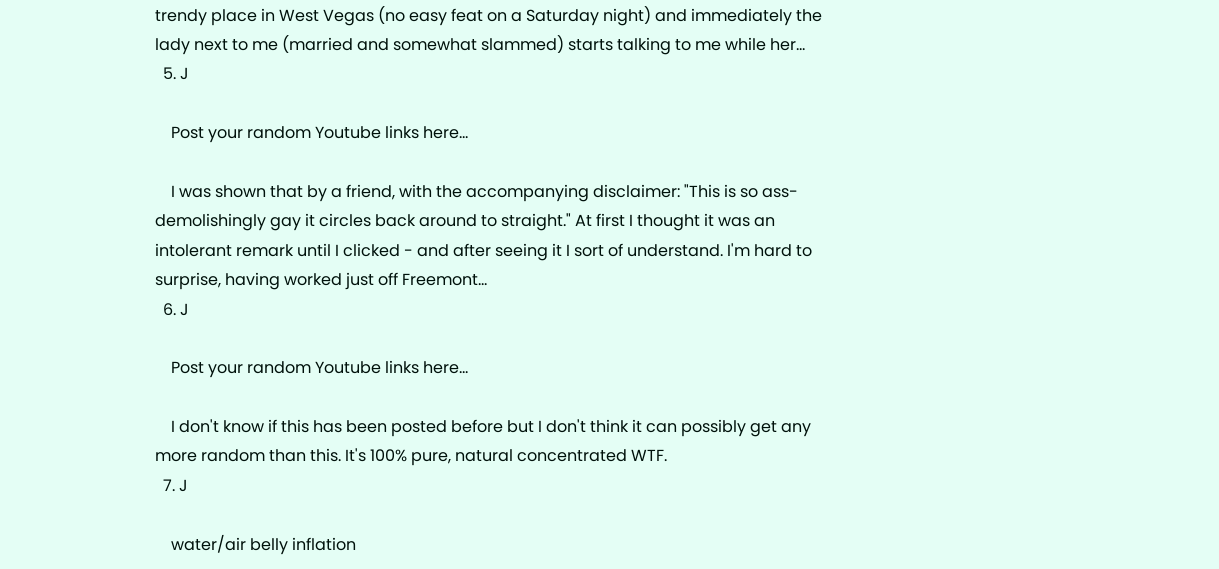trendy place in West Vegas (no easy feat on a Saturday night) and immediately the lady next to me (married and somewhat slammed) starts talking to me while her...
  5. J

    Post your random Youtube links here...

    I was shown that by a friend, with the accompanying disclaimer: "This is so ass-demolishingly gay it circles back around to straight." At first I thought it was an intolerant remark until I clicked - and after seeing it I sort of understand. I'm hard to surprise, having worked just off Freemont...
  6. J

    Post your random Youtube links here...

    I don't know if this has been posted before but I don't think it can possibly get any more random than this. It's 100% pure, natural concentrated WTF.
  7. J

    water/air belly inflation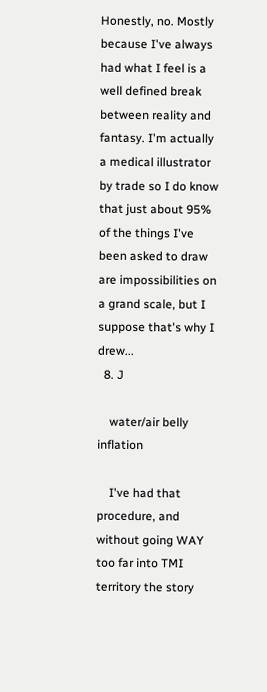Honestly, no. Mostly because I've always had what I feel is a well defined break between reality and fantasy. I'm actually a medical illustrator by trade so I do know that just about 95% of the things I've been asked to draw are impossibilities on a grand scale, but I suppose that's why I drew...
  8. J

    water/air belly inflation

    I've had that procedure, and without going WAY too far into TMI territory the story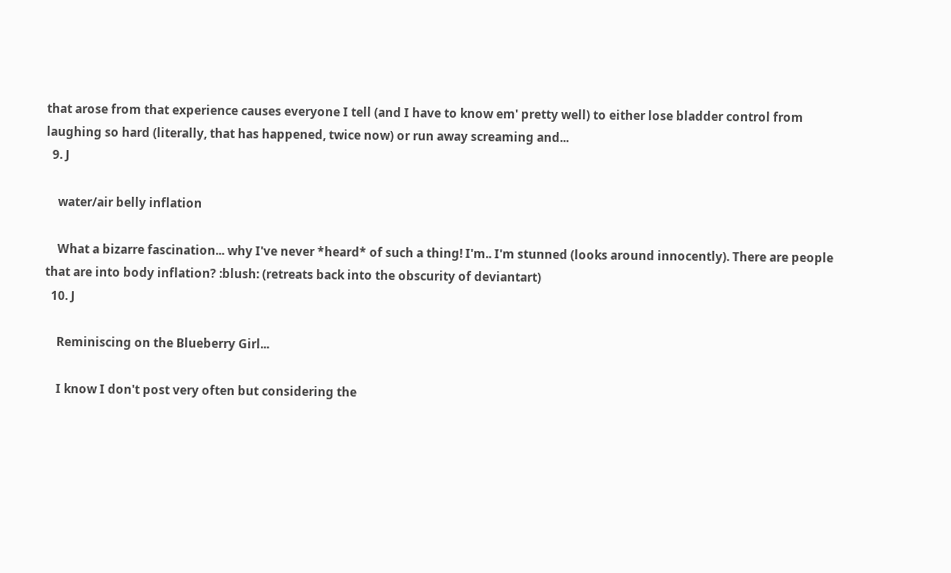that arose from that experience causes everyone I tell (and I have to know em' pretty well) to either lose bladder control from laughing so hard (literally, that has happened, twice now) or run away screaming and...
  9. J

    water/air belly inflation

    What a bizarre fascination... why I've never *heard* of such a thing! I'm.. I'm stunned (looks around innocently). There are people that are into body inflation? :blush: (retreats back into the obscurity of deviantart)
  10. J

    Reminiscing on the Blueberry Girl...

    I know I don't post very often but considering the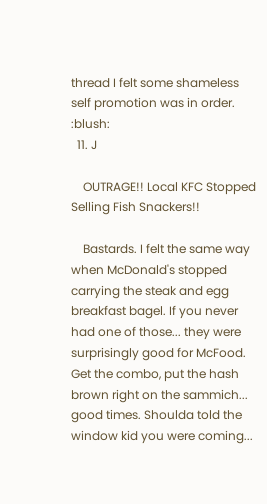thread I felt some shameless self promotion was in order. :blush:
  11. J

    OUTRAGE!! Local KFC Stopped Selling Fish Snackers!!

    Bastards. I felt the same way when McDonald's stopped carrying the steak and egg breakfast bagel. If you never had one of those... they were surprisingly good for McFood. Get the combo, put the hash brown right on the sammich... good times. Shoulda told the window kid you were coming...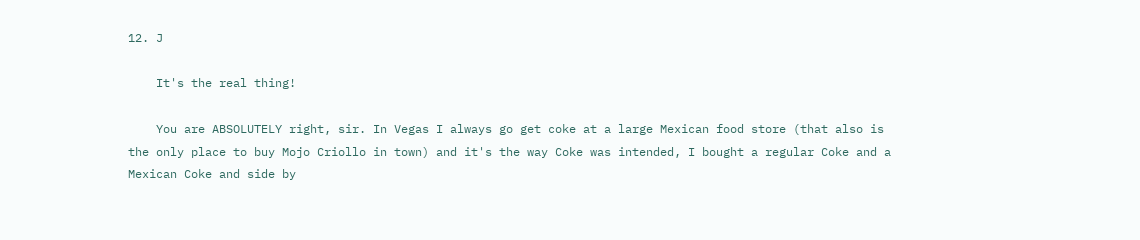12. J

    It's the real thing!

    You are ABSOLUTELY right, sir. In Vegas I always go get coke at a large Mexican food store (that also is the only place to buy Mojo Criollo in town) and it's the way Coke was intended, I bought a regular Coke and a Mexican Coke and side by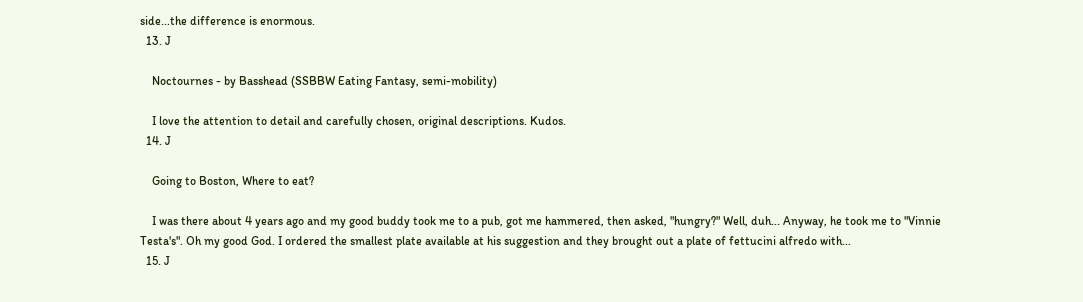side...the difference is enormous.
  13. J

    Noctournes - by Basshead (SSBBW Eating Fantasy, semi-mobility)

    I love the attention to detail and carefully chosen, original descriptions. Kudos.
  14. J

    Going to Boston, Where to eat?

    I was there about 4 years ago and my good buddy took me to a pub, got me hammered, then asked, "hungry?" Well, duh... Anyway, he took me to "Vinnie Testa's". Oh my good God. I ordered the smallest plate available at his suggestion and they brought out a plate of fettucini alfredo with...
  15. J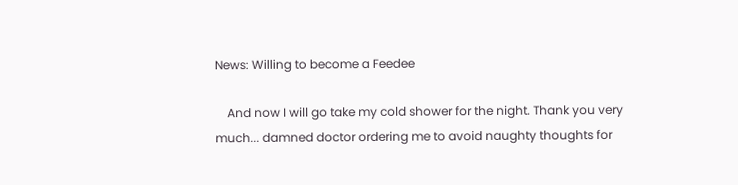News: Willing to become a Feedee

    And now I will go take my cold shower for the night. Thank you very much... damned doctor ordering me to avoid naughty thoughts for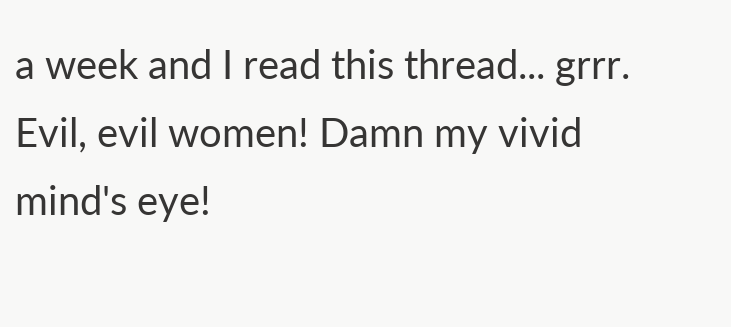a week and I read this thread... grrr. Evil, evil women! Damn my vivid mind's eye!